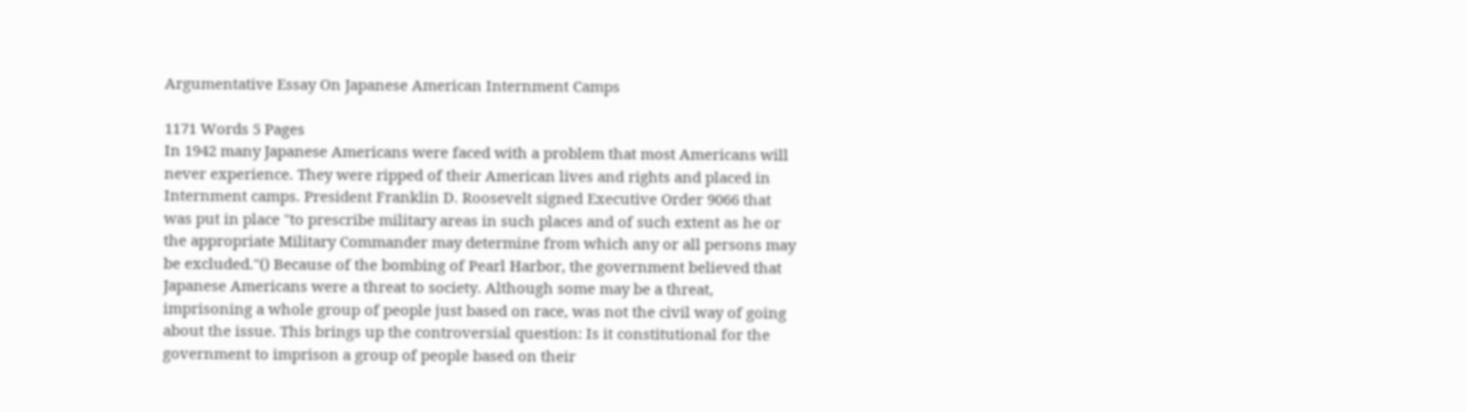Argumentative Essay On Japanese American Internment Camps

1171 Words 5 Pages
In 1942 many Japanese Americans were faced with a problem that most Americans will never experience. They were ripped of their American lives and rights and placed in Internment camps. President Franklin D. Roosevelt signed Executive Order 9066 that was put in place "to prescribe military areas in such places and of such extent as he or the appropriate Military Commander may determine from which any or all persons may be excluded."() Because of the bombing of Pearl Harbor, the government believed that Japanese Americans were a threat to society. Although some may be a threat, imprisoning a whole group of people just based on race, was not the civil way of going about the issue. This brings up the controversial question: Is it constitutional for the government to imprison a group of people based on their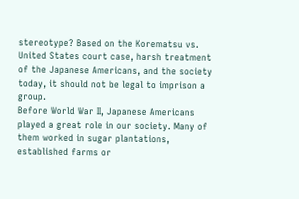stereotype? Based on the Korematsu vs. United States court case, harsh treatment of the Japanese Americans, and the society today, it should not be legal to imprison a group.
Before World War II, Japanese Americans played a great role in our society. Many of them worked in sugar plantations, established farms or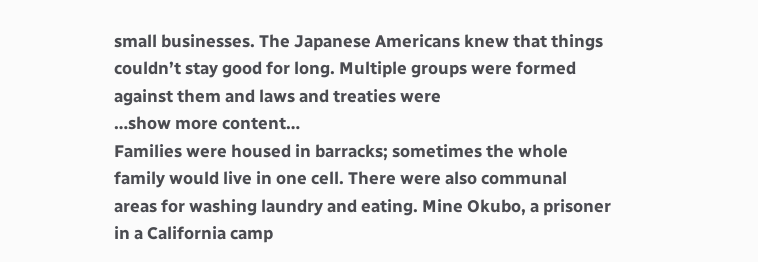small businesses. The Japanese Americans knew that things couldn’t stay good for long. Multiple groups were formed against them and laws and treaties were
…show more content…
Families were housed in barracks; sometimes the whole family would live in one cell. There were also communal areas for washing laundry and eating. Mine Okubo, a prisoner in a California camp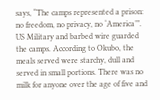says, “The camps represented a prison: no freedom, no privacy, no ‘America’”. US Military and barbed wire guarded the camps. According to Okubo, the meals served were starchy, dull and served in small portions. There was no milk for anyone over the age of five and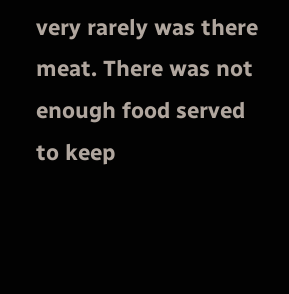very rarely was there meat. There was not enough food served to keep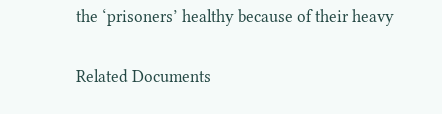the ‘prisoners’ healthy because of their heavy

Related Documents